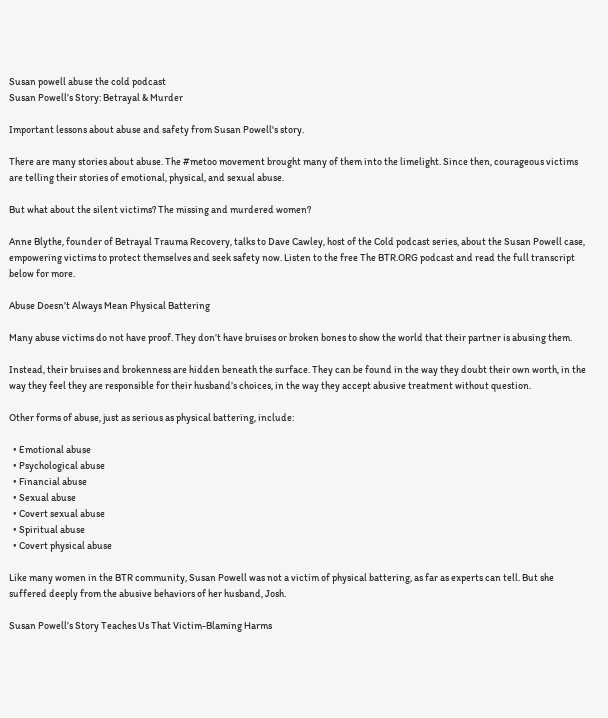Susan powell abuse the cold podcast
Susan Powell’s Story: Betrayal & Murder

Important lessons about abuse and safety from Susan Powell's story.

There are many stories about abuse. The #metoo movement brought many of them into the limelight. Since then, courageous victims are telling their stories of emotional, physical, and sexual abuse.

But what about the silent victims? The missing and murdered women?

Anne Blythe, founder of Betrayal Trauma Recovery, talks to Dave Cawley, host of the Cold podcast series, about the Susan Powell case, empowering victims to protect themselves and seek safety now. Listen to the free The BTR.ORG podcast and read the full transcript below for more.

Abuse Doesn’t Always Mean Physical Battering

Many abuse victims do not have proof. They don’t have bruises or broken bones to show the world that their partner is abusing them.

Instead, their bruises and brokenness are hidden beneath the surface. They can be found in the way they doubt their own worth, in the way they feel they are responsible for their husband’s choices, in the way they accept abusive treatment without question.

Other forms of abuse, just as serious as physical battering, include:

  • Emotional abuse
  • Psychological abuse
  • Financial abuse
  • Sexual abuse
  • Covert sexual abuse
  • Spiritual abuse
  • Covert physical abuse

Like many women in the BTR community, Susan Powell was not a victim of physical battering, as far as experts can tell. But she suffered deeply from the abusive behaviors of her husband, Josh.

Susan Powell’s Story Teaches Us That Victim-Blaming Harms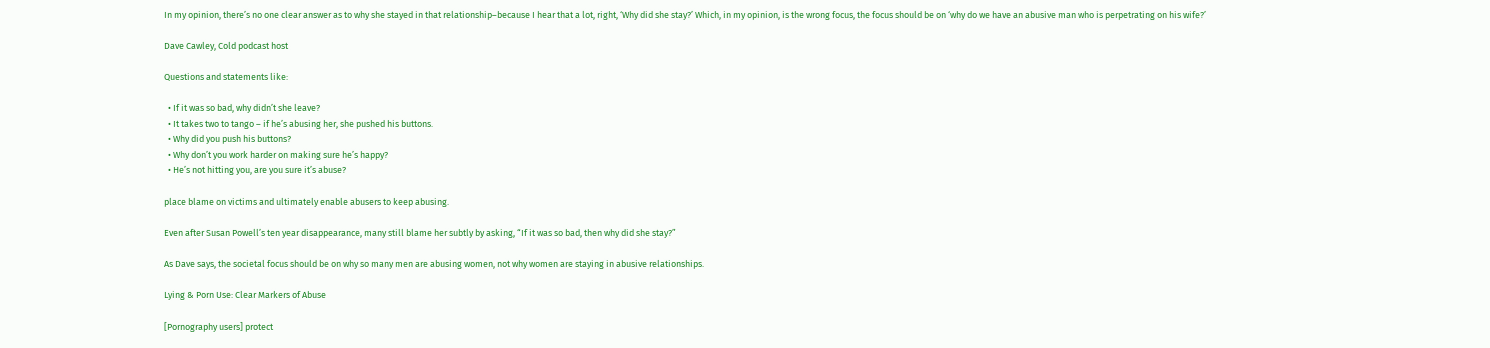In my opinion, there’s no one clear answer as to why she stayed in that relationship–because I hear that a lot, right, ‘Why did she stay?’ Which, in my opinion, is the wrong focus, the focus should be on ‘why do we have an abusive man who is perpetrating on his wife?’

Dave Cawley, Cold podcast host

Questions and statements like:

  • If it was so bad, why didn’t she leave?
  • It takes two to tango – if he’s abusing her, she pushed his buttons.
  • Why did you push his buttons?
  • Why don’t you work harder on making sure he’s happy?
  • He’s not hitting you, are you sure it’s abuse?

place blame on victims and ultimately enable abusers to keep abusing.

Even after Susan Powell’s ten year disappearance, many still blame her subtly by asking, “If it was so bad, then why did she stay?”

As Dave says, the societal focus should be on why so many men are abusing women, not why women are staying in abusive relationships.

Lying & Porn Use: Clear Markers of Abuse

[Pornography users] protect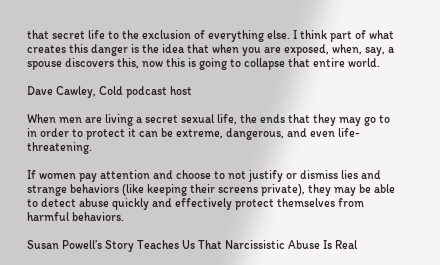that secret life to the exclusion of everything else. I think part of what creates this danger is the idea that when you are exposed, when, say, a spouse discovers this, now this is going to collapse that entire world.

Dave Cawley, Cold podcast host

When men are living a secret sexual life, the ends that they may go to in order to protect it can be extreme, dangerous, and even life-threatening.

If women pay attention and choose to not justify or dismiss lies and strange behaviors (like keeping their screens private), they may be able to detect abuse quickly and effectively protect themselves from harmful behaviors.

Susan Powell’s Story Teaches Us That Narcissistic Abuse Is Real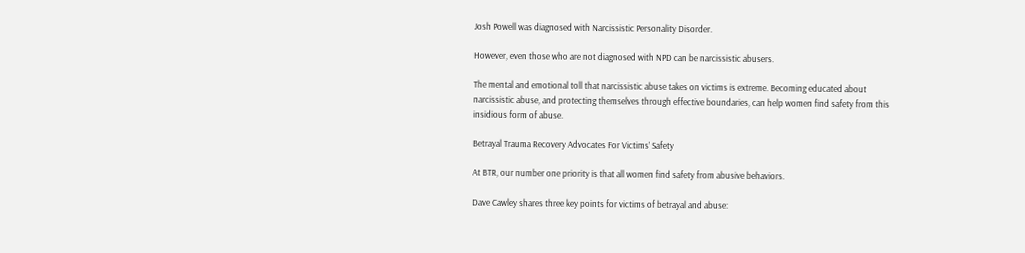Josh Powell was diagnosed with Narcissistic Personality Disorder.

However, even those who are not diagnosed with NPD can be narcissistic abusers.

The mental and emotional toll that narcissistic abuse takes on victims is extreme. Becoming educated about narcissistic abuse, and protecting themselves through effective boundaries, can help women find safety from this insidious form of abuse.

Betrayal Trauma Recovery Advocates For Victims’ Safety

At BTR, our number one priority is that all women find safety from abusive behaviors.

Dave Cawley shares three key points for victims of betrayal and abuse: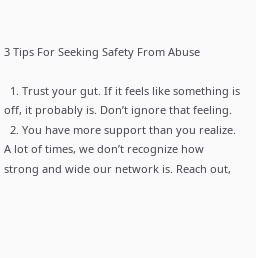3 Tips For Seeking Safety From Abuse

  1. Trust your gut. If it feels like something is off, it probably is. Don’t ignore that feeling.
  2. You have more support than you realize. A lot of times, we don’t recognize how strong and wide our network is. Reach out,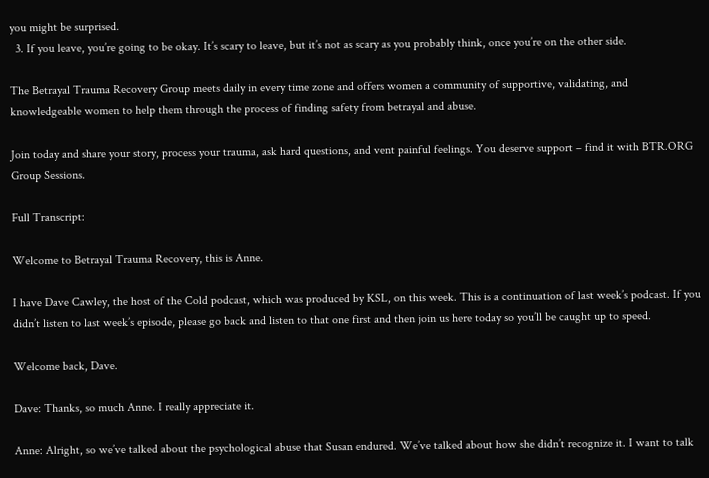you might be surprised.
  3. If you leave, you’re going to be okay. It’s scary to leave, but it’s not as scary as you probably think, once you’re on the other side.

The Betrayal Trauma Recovery Group meets daily in every time zone and offers women a community of supportive, validating, and knowledgeable women to help them through the process of finding safety from betrayal and abuse.

Join today and share your story, process your trauma, ask hard questions, and vent painful feelings. You deserve support – find it with BTR.ORG Group Sessions.

Full Transcript:

Welcome to Betrayal Trauma Recovery, this is Anne.

I have Dave Cawley, the host of the Cold podcast, which was produced by KSL, on this week. This is a continuation of last week’s podcast. If you didn’t listen to last week’s episode, please go back and listen to that one first and then join us here today so you’ll be caught up to speed.

Welcome back, Dave.

Dave: Thanks, so much Anne. I really appreciate it.

Anne: Alright, so we’ve talked about the psychological abuse that Susan endured. We’ve talked about how she didn’t recognize it. I want to talk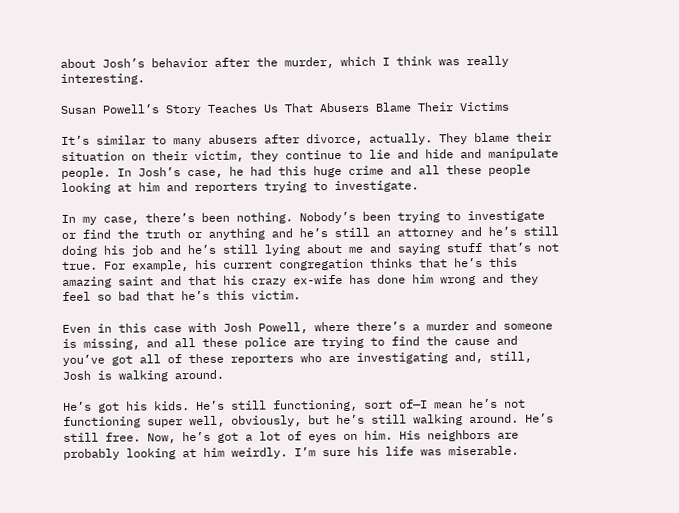about Josh’s behavior after the murder, which I think was really interesting.

Susan Powell’s Story Teaches Us That Abusers Blame Their Victims

It’s similar to many abusers after divorce, actually. They blame their situation on their victim, they continue to lie and hide and manipulate people. In Josh’s case, he had this huge crime and all these people looking at him and reporters trying to investigate.

In my case, there’s been nothing. Nobody’s been trying to investigate or find the truth or anything and he’s still an attorney and he’s still doing his job and he’s still lying about me and saying stuff that’s not true. For example, his current congregation thinks that he’s this amazing saint and that his crazy ex-wife has done him wrong and they feel so bad that he’s this victim.

Even in this case with Josh Powell, where there’s a murder and someone is missing, and all these police are trying to find the cause and you’ve got all of these reporters who are investigating and, still, Josh is walking around.

He’s got his kids. He’s still functioning, sort of—I mean he’s not functioning super well, obviously, but he’s still walking around. He’s still free. Now, he’s got a lot of eyes on him. His neighbors are probably looking at him weirdly. I’m sure his life was miserable.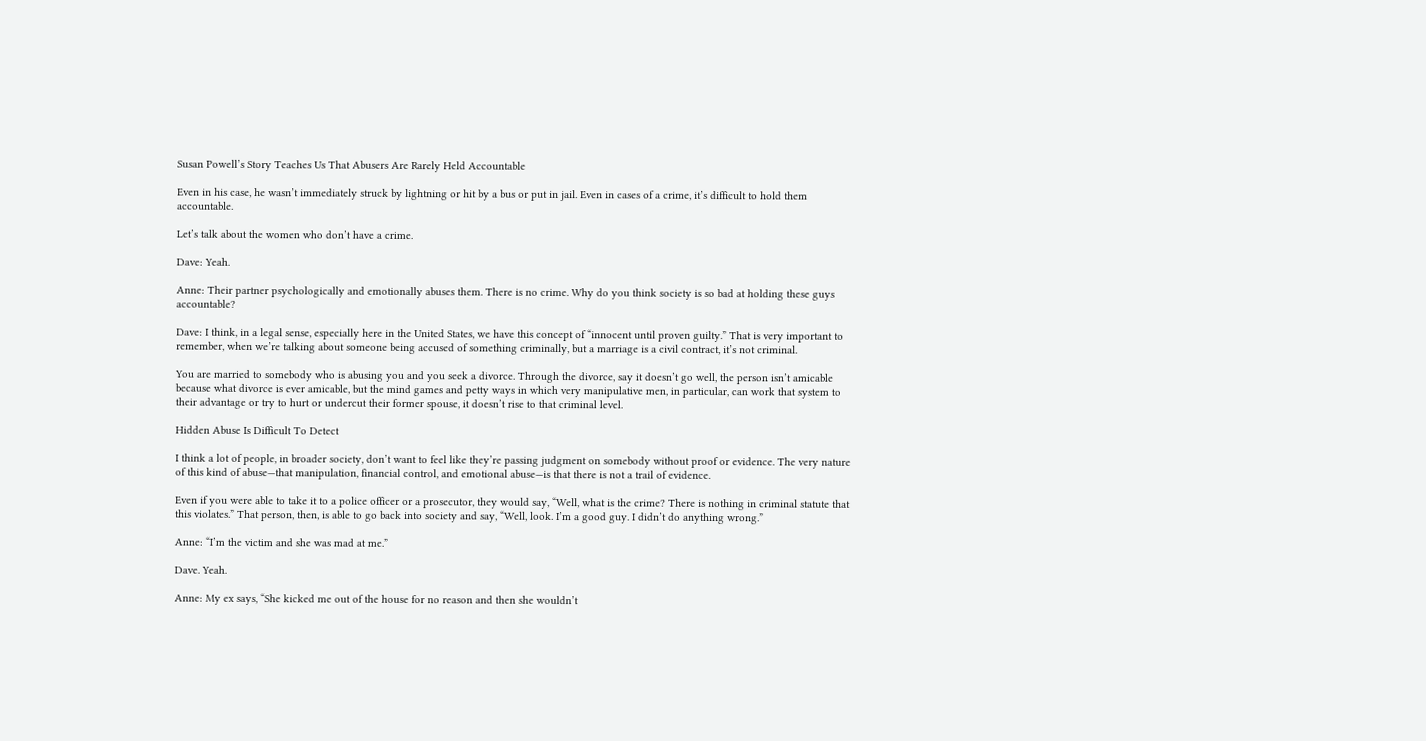Susan Powell’s Story Teaches Us That Abusers Are Rarely Held Accountable

Even in his case, he wasn’t immediately struck by lightning or hit by a bus or put in jail. Even in cases of a crime, it’s difficult to hold them accountable.

Let’s talk about the women who don’t have a crime.

Dave: Yeah.

Anne: Their partner psychologically and emotionally abuses them. There is no crime. Why do you think society is so bad at holding these guys accountable?

Dave: I think, in a legal sense, especially here in the United States, we have this concept of “innocent until proven guilty.” That is very important to remember, when we’re talking about someone being accused of something criminally, but a marriage is a civil contract, it’s not criminal.

You are married to somebody who is abusing you and you seek a divorce. Through the divorce, say it doesn’t go well, the person isn’t amicable because what divorce is ever amicable, but the mind games and petty ways in which very manipulative men, in particular, can work that system to their advantage or try to hurt or undercut their former spouse, it doesn’t rise to that criminal level.

Hidden Abuse Is Difficult To Detect

I think a lot of people, in broader society, don’t want to feel like they’re passing judgment on somebody without proof or evidence. The very nature of this kind of abuse—that manipulation, financial control, and emotional abuse—is that there is not a trail of evidence.

Even if you were able to take it to a police officer or a prosecutor, they would say, “Well, what is the crime? There is nothing in criminal statute that this violates.” That person, then, is able to go back into society and say, “Well, look. I’m a good guy. I didn’t do anything wrong.”

Anne: “I’m the victim and she was mad at me.”

Dave. Yeah.

Anne: My ex says, “She kicked me out of the house for no reason and then she wouldn’t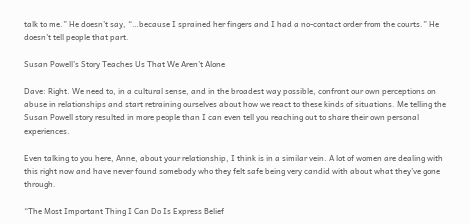talk to me.” He doesn’t say, “…because I sprained her fingers and I had a no-contact order from the courts.” He doesn’t tell people that part.

Susan Powell’s Story Teaches Us That We Aren’t Alone

Dave: Right. We need to, in a cultural sense, and in the broadest way possible, confront our own perceptions on abuse in relationships and start retraining ourselves about how we react to these kinds of situations. Me telling the Susan Powell story resulted in more people than I can even tell you reaching out to share their own personal experiences.

Even talking to you here, Anne, about your relationship, I think is in a similar vein. A lot of women are dealing with this right now and have never found somebody who they felt safe being very candid with about what they’ve gone through.

“The Most Important Thing I Can Do Is Express Belief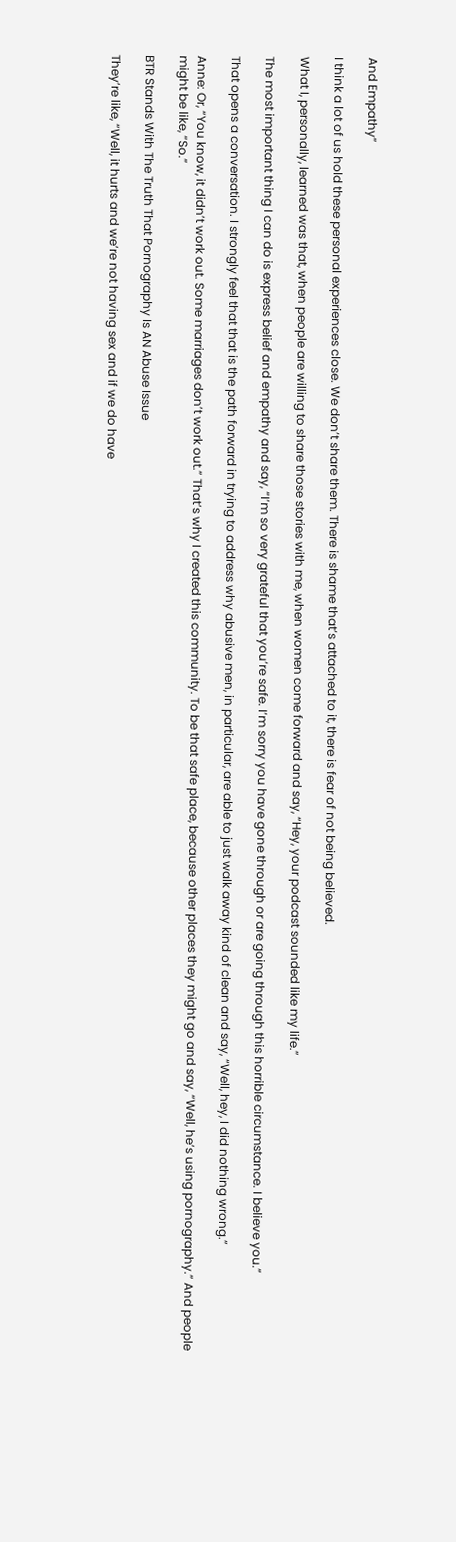And Empathy”

I think a lot of us hold these personal experiences close. We don’t share them. There is shame that’s attached to it, there is fear of not being believed.

What I, personally, learned was that, when people are willing to share those stories with me, when women come forward and say, “Hey, your podcast sounded like my life.”

The most important thing I can do is express belief and empathy and say, “I’m so very grateful that you’re safe. I’m sorry you have gone through or are going through this horrible circumstance. I believe you.”

That opens a conversation. I strongly feel that that is the path forward in trying to address why abusive men, in particular, are able to just walk away kind of clean and say, “Well, hey, I did nothing wrong.”

Anne: Or, “You know, it didn’t work out. Some marriages don’t work out.” That’s why I created this community. To be that safe place, because other places they might go and say, “Well, he’s using pornography.” And people might be like, “So.”

BTR Stands With The Truth That Pornography Is AN Abuse Issue

They’re like, “Well, it hurts and we’re not having sex and if we do have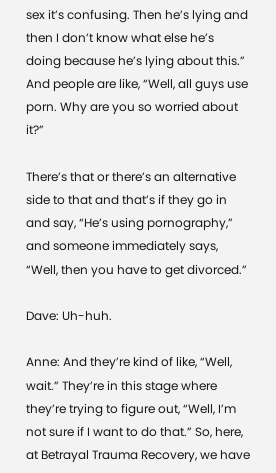sex it’s confusing. Then he’s lying and then I don’t know what else he’s doing because he’s lying about this.” And people are like, “Well, all guys use porn. Why are you so worried about it?”

There’s that or there’s an alternative side to that and that’s if they go in and say, “He’s using pornography,” and someone immediately says, “Well, then you have to get divorced.”

Dave: Uh-huh.

Anne: And they’re kind of like, “Well, wait.” They’re in this stage where they’re trying to figure out, “Well, I’m not sure if I want to do that.” So, here, at Betrayal Trauma Recovery, we have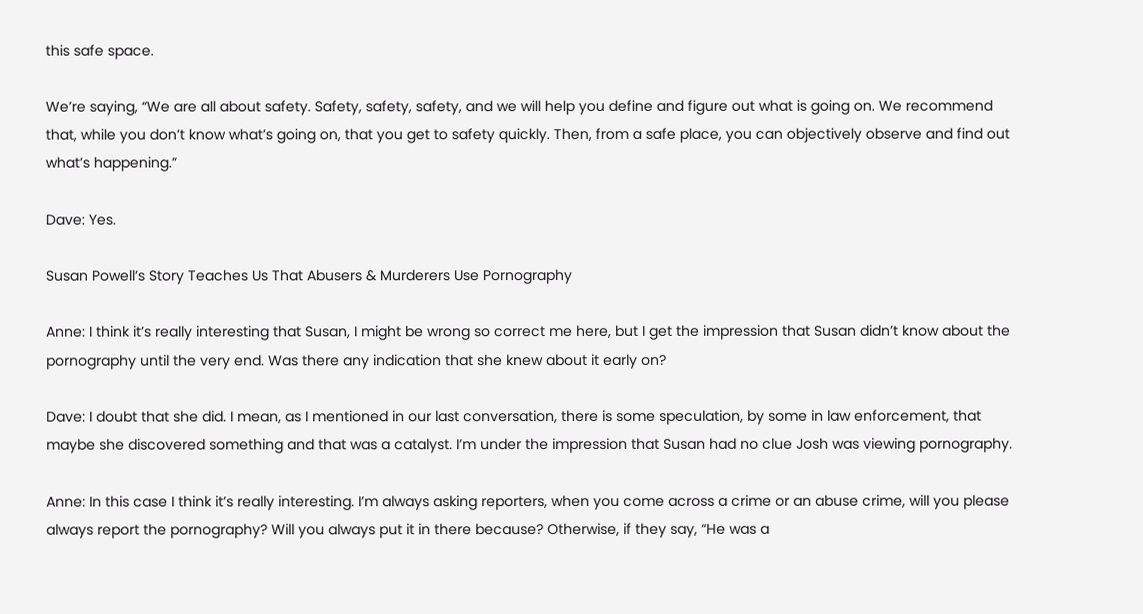this safe space.

We’re saying, “We are all about safety. Safety, safety, safety, and we will help you define and figure out what is going on. We recommend that, while you don’t know what’s going on, that you get to safety quickly. Then, from a safe place, you can objectively observe and find out what’s happening.”

Dave: Yes.

Susan Powell’s Story Teaches Us That Abusers & Murderers Use Pornography

Anne: I think it’s really interesting that Susan, I might be wrong so correct me here, but I get the impression that Susan didn’t know about the pornography until the very end. Was there any indication that she knew about it early on?

Dave: I doubt that she did. I mean, as I mentioned in our last conversation, there is some speculation, by some in law enforcement, that maybe she discovered something and that was a catalyst. I’m under the impression that Susan had no clue Josh was viewing pornography.

Anne: In this case I think it’s really interesting. I’m always asking reporters, when you come across a crime or an abuse crime, will you please always report the pornography? Will you always put it in there because? Otherwise, if they say, “He was a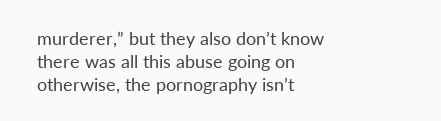murderer,” but they also don’t know there was all this abuse going on otherwise, the pornography isn’t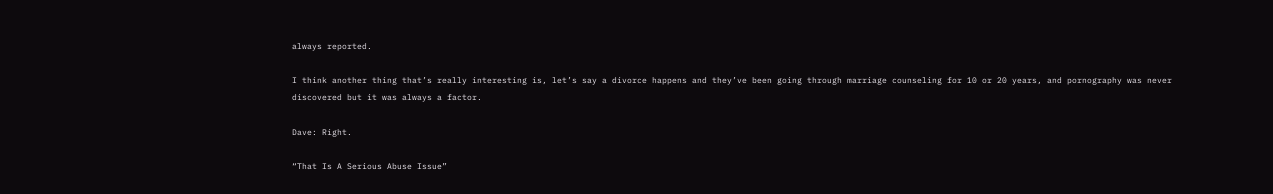always reported.

I think another thing that’s really interesting is, let’s say a divorce happens and they’ve been going through marriage counseling for 10 or 20 years, and pornography was never discovered but it was always a factor.

Dave: Right.

“That Is A Serious Abuse Issue”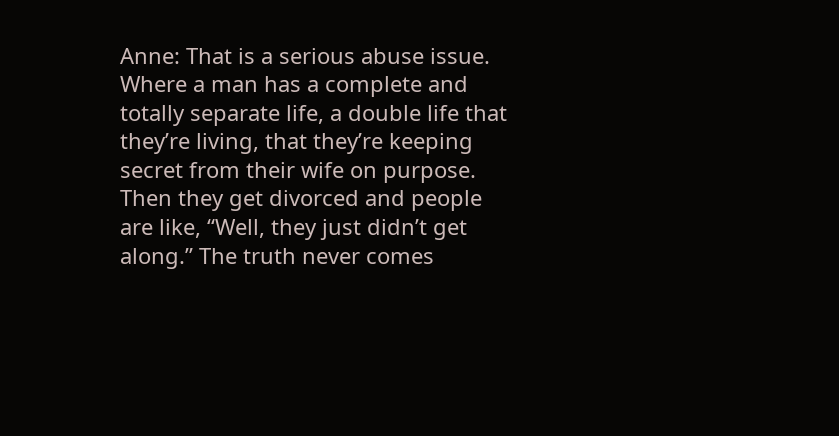Anne: That is a serious abuse issue. Where a man has a complete and totally separate life, a double life that they’re living, that they’re keeping secret from their wife on purpose. Then they get divorced and people are like, “Well, they just didn’t get along.” The truth never comes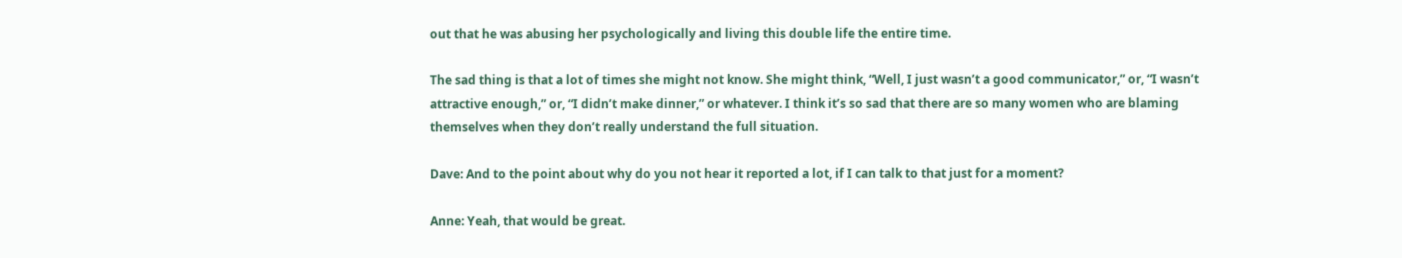out that he was abusing her psychologically and living this double life the entire time.

The sad thing is that a lot of times she might not know. She might think, “Well, I just wasn’t a good communicator,” or, “I wasn’t attractive enough,” or, “I didn’t make dinner,” or whatever. I think it’s so sad that there are so many women who are blaming themselves when they don’t really understand the full situation.

Dave: And to the point about why do you not hear it reported a lot, if I can talk to that just for a moment?

Anne: Yeah, that would be great.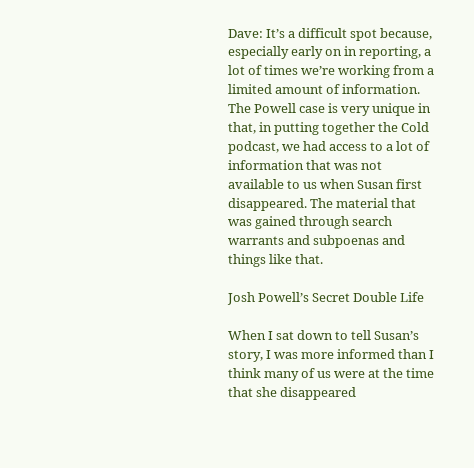Dave: It’s a difficult spot because, especially early on in reporting, a lot of times we’re working from a limited amount of information. The Powell case is very unique in that, in putting together the Cold podcast, we had access to a lot of information that was not available to us when Susan first disappeared. The material that was gained through search warrants and subpoenas and things like that.

Josh Powell’s Secret Double Life

When I sat down to tell Susan’s story, I was more informed than I think many of us were at the time that she disappeared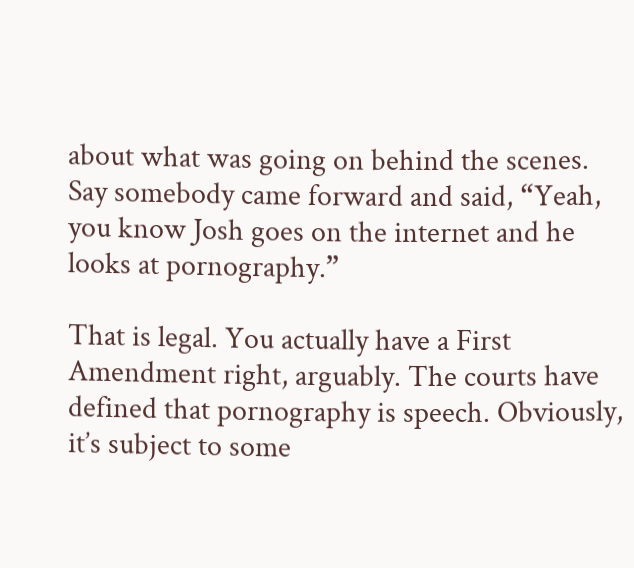about what was going on behind the scenes. Say somebody came forward and said, “Yeah, you know Josh goes on the internet and he looks at pornography.”

That is legal. You actually have a First Amendment right, arguably. The courts have defined that pornography is speech. Obviously, it’s subject to some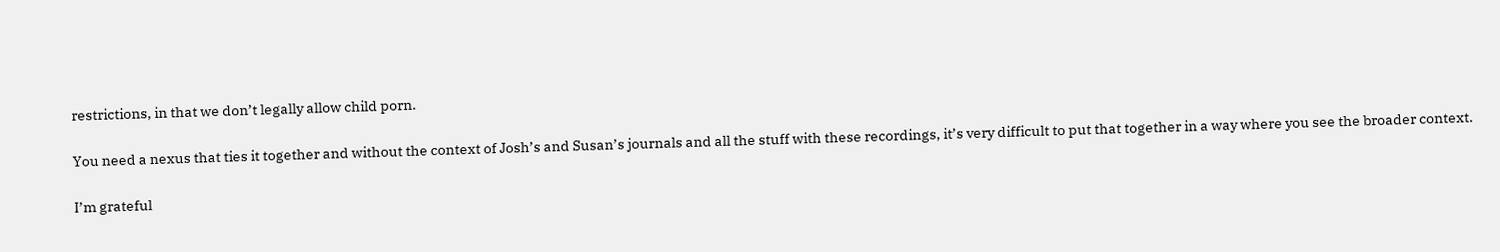restrictions, in that we don’t legally allow child porn.

You need a nexus that ties it together and without the context of Josh’s and Susan’s journals and all the stuff with these recordings, it’s very difficult to put that together in a way where you see the broader context.

I’m grateful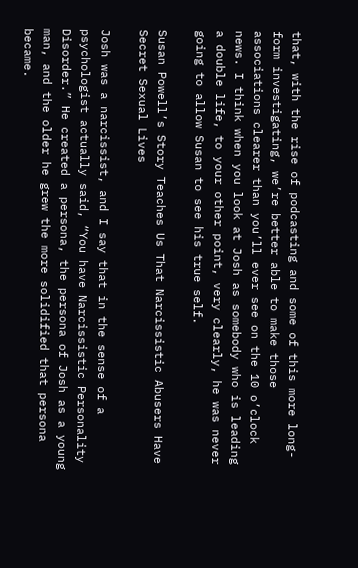that, with the rise of podcasting and some of this more long-form investigating, we’re better able to make those associations clearer than you’ll ever see on the 10 o’clock news. I think when you look at Josh as somebody who is leading a double life, to your other point, very clearly, he was never going to allow Susan to see his true self.

Susan Powell’s Story Teaches Us That Narcissistic Abusers Have Secret Sexual Lives

Josh was a narcissist, and I say that in the sense of a psychologist actually said, “You have Narcissistic Personality Disorder.” He created a persona, the persona of Josh as a young man, and the older he grew the more solidified that persona became.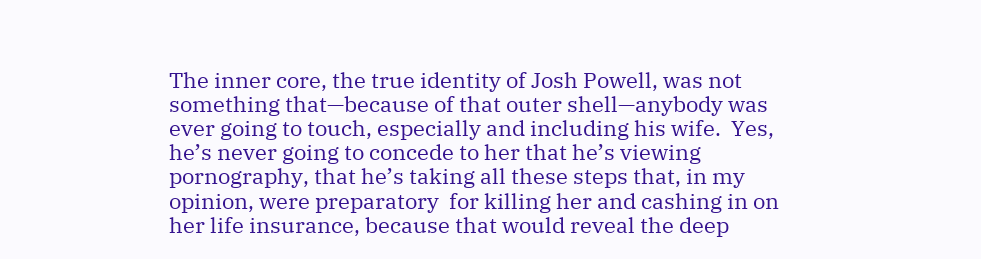The inner core, the true identity of Josh Powell, was not something that—because of that outer shell—anybody was ever going to touch, especially and including his wife.  Yes, he’s never going to concede to her that he’s viewing pornography, that he’s taking all these steps that, in my opinion, were preparatory  for killing her and cashing in on her life insurance, because that would reveal the deep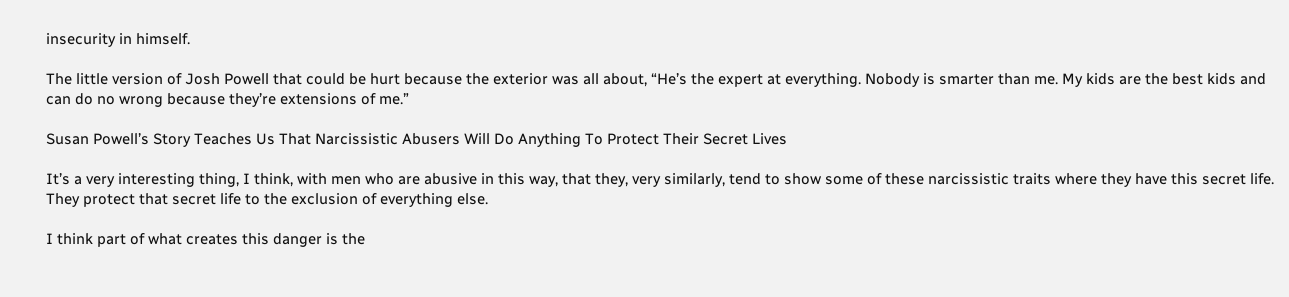insecurity in himself.

The little version of Josh Powell that could be hurt because the exterior was all about, “He’s the expert at everything. Nobody is smarter than me. My kids are the best kids and can do no wrong because they’re extensions of me.”

Susan Powell’s Story Teaches Us That Narcissistic Abusers Will Do Anything To Protect Their Secret Lives

It’s a very interesting thing, I think, with men who are abusive in this way, that they, very similarly, tend to show some of these narcissistic traits where they have this secret life. They protect that secret life to the exclusion of everything else.

I think part of what creates this danger is the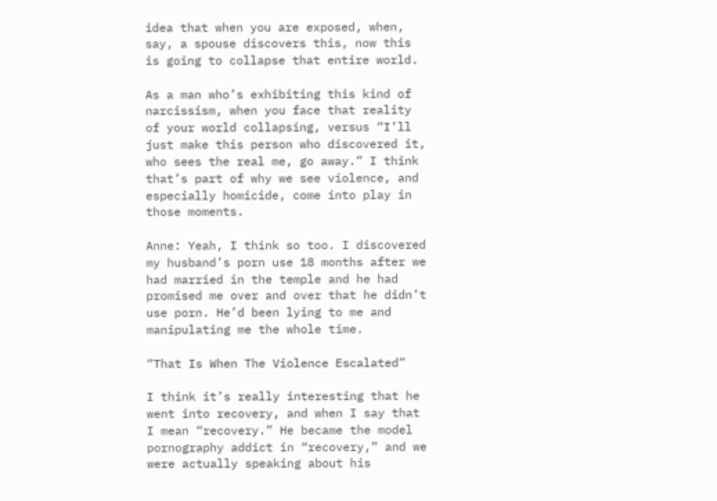idea that when you are exposed, when, say, a spouse discovers this, now this is going to collapse that entire world.

As a man who’s exhibiting this kind of narcissism, when you face that reality of your world collapsing, versus “I’ll just make this person who discovered it, who sees the real me, go away.” I think that’s part of why we see violence, and especially homicide, come into play in those moments.

Anne: Yeah, I think so too. I discovered my husband’s porn use 18 months after we had married in the temple and he had promised me over and over that he didn’t use porn. He’d been lying to me and manipulating me the whole time.

“That Is When The Violence Escalated”

I think it’s really interesting that he went into recovery, and when I say that I mean “recovery.” He became the model pornography addict in “recovery,” and we were actually speaking about his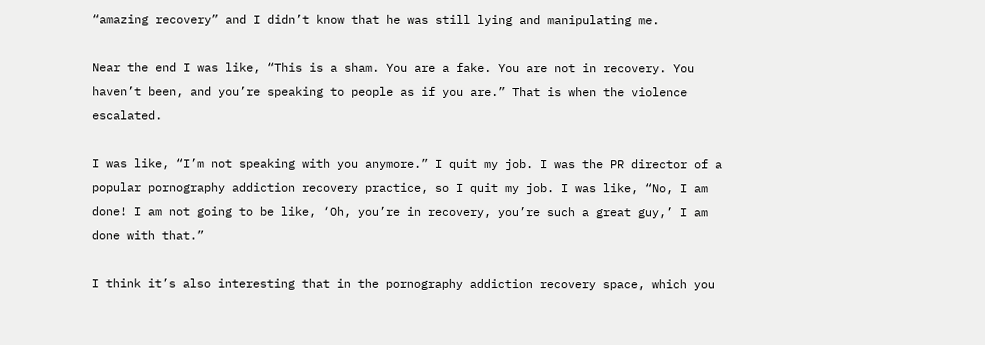“amazing recovery” and I didn’t know that he was still lying and manipulating me.

Near the end I was like, “This is a sham. You are a fake. You are not in recovery. You haven’t been, and you’re speaking to people as if you are.” That is when the violence escalated.

I was like, “I’m not speaking with you anymore.” I quit my job. I was the PR director of a popular pornography addiction recovery practice, so I quit my job. I was like, “No, I am done! I am not going to be like, ‘Oh, you’re in recovery, you’re such a great guy,’ I am done with that.”

I think it’s also interesting that in the pornography addiction recovery space, which you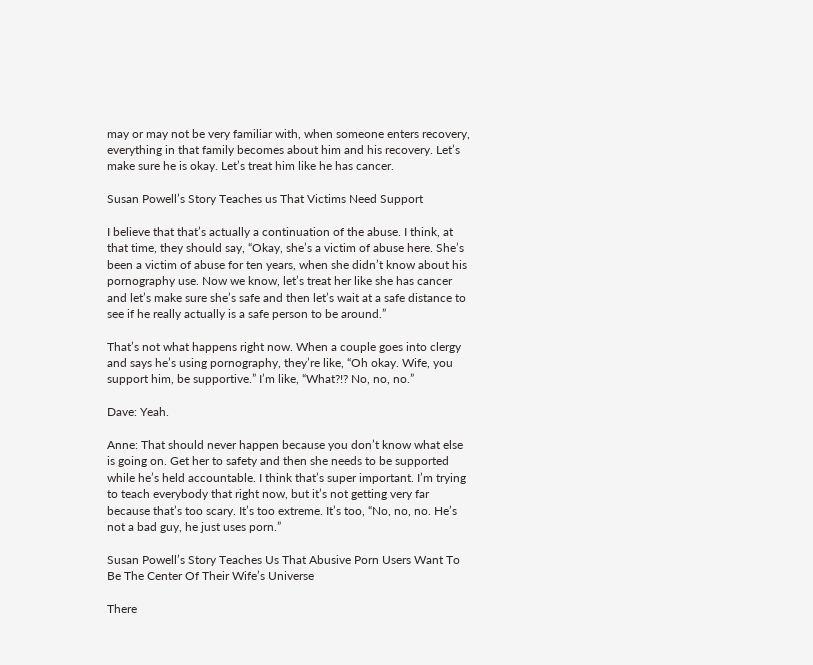may or may not be very familiar with, when someone enters recovery, everything in that family becomes about him and his recovery. Let’s make sure he is okay. Let’s treat him like he has cancer.

Susan Powell’s Story Teaches us That Victims Need Support

I believe that that’s actually a continuation of the abuse. I think, at that time, they should say, “Okay, she’s a victim of abuse here. She’s been a victim of abuse for ten years, when she didn’t know about his pornography use. Now we know, let’s treat her like she has cancer and let’s make sure she’s safe and then let’s wait at a safe distance to see if he really actually is a safe person to be around.”

That’s not what happens right now. When a couple goes into clergy and says he’s using pornography, they’re like, “Oh okay. Wife, you support him, be supportive.” I’m like, “What?!? No, no, no.”

Dave: Yeah.

Anne: That should never happen because you don’t know what else is going on. Get her to safety and then she needs to be supported while he’s held accountable. I think that’s super important. I’m trying to teach everybody that right now, but it’s not getting very far because that’s too scary. It’s too extreme. It’s too, “No, no, no. He’s not a bad guy, he just uses porn.”

Susan Powell’s Story Teaches Us That Abusive Porn Users Want To Be The Center Of Their Wife’s Universe

There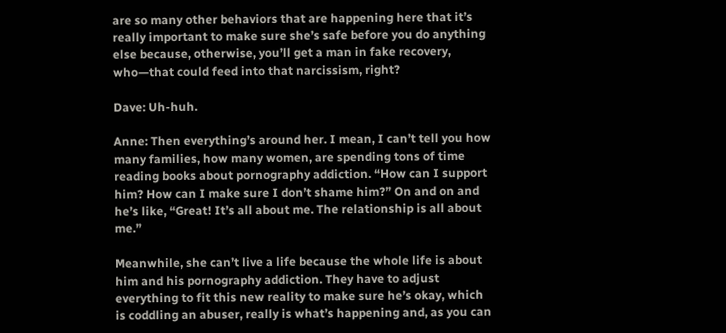are so many other behaviors that are happening here that it’s really important to make sure she’s safe before you do anything else because, otherwise, you’ll get a man in fake recovery, who—that could feed into that narcissism, right?

Dave: Uh-huh.

Anne: Then everything’s around her. I mean, I can’t tell you how many families, how many women, are spending tons of time reading books about pornography addiction. “How can I support him? How can I make sure I don’t shame him?” On and on and he’s like, “Great! It’s all about me. The relationship is all about me.”

Meanwhile, she can’t live a life because the whole life is about him and his pornography addiction. They have to adjust everything to fit this new reality to make sure he’s okay, which is coddling an abuser, really is what’s happening and, as you can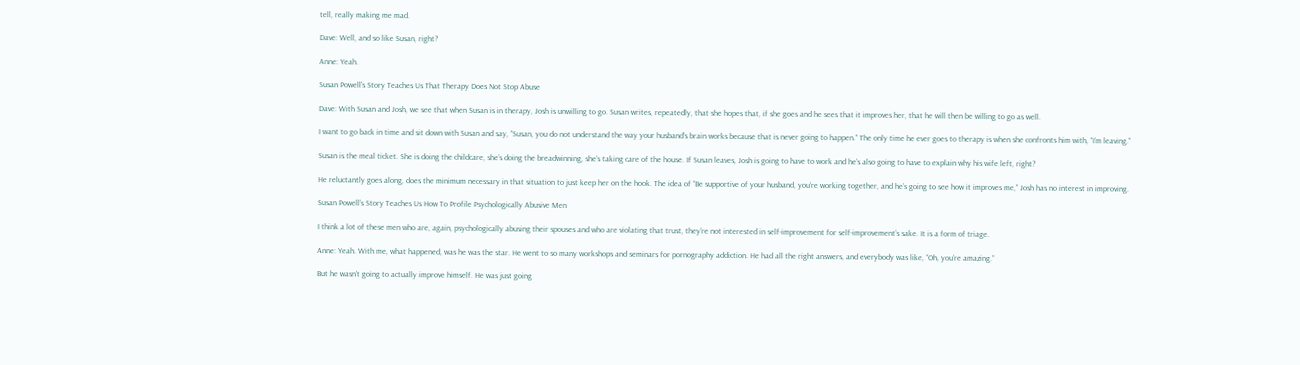tell, really making me mad.

Dave: Well, and so like Susan, right?

Anne: Yeah.

Susan Powell’s Story Teaches Us That Therapy Does Not Stop Abuse

Dave: With Susan and Josh, we see that when Susan is in therapy, Josh is unwilling to go. Susan writes, repeatedly, that she hopes that, if she goes and he sees that it improves her, that he will then be willing to go as well.

I want to go back in time and sit down with Susan and say, “Susan, you do not understand the way your husband’s brain works because that is never going to happen.” The only time he ever goes to therapy is when she confronts him with, “I’m leaving.”

Susan is the meal ticket. She is doing the childcare, she’s doing the breadwinning, she’s taking care of the house. If Susan leaves, Josh is going to have to work and he’s also going to have to explain why his wife left, right?

He reluctantly goes along, does the minimum necessary in that situation to just keep her on the hook. The idea of “Be supportive of your husband, you’re working together, and he’s going to see how it improves me,” Josh has no interest in improving.

Susan Powell’s Story Teaches Us How To Profile Psychologically Abusive Men

I think a lot of these men who are, again, psychologically abusing their spouses and who are violating that trust, they’re not interested in self-improvement for self-improvement’s sake. It is a form of triage.

Anne: Yeah. With me, what happened, was he was the star. He went to so many workshops and seminars for pornography addiction. He had all the right answers, and everybody was like, “Oh, you’re amazing.”

But he wasn’t going to actually improve himself. He was just going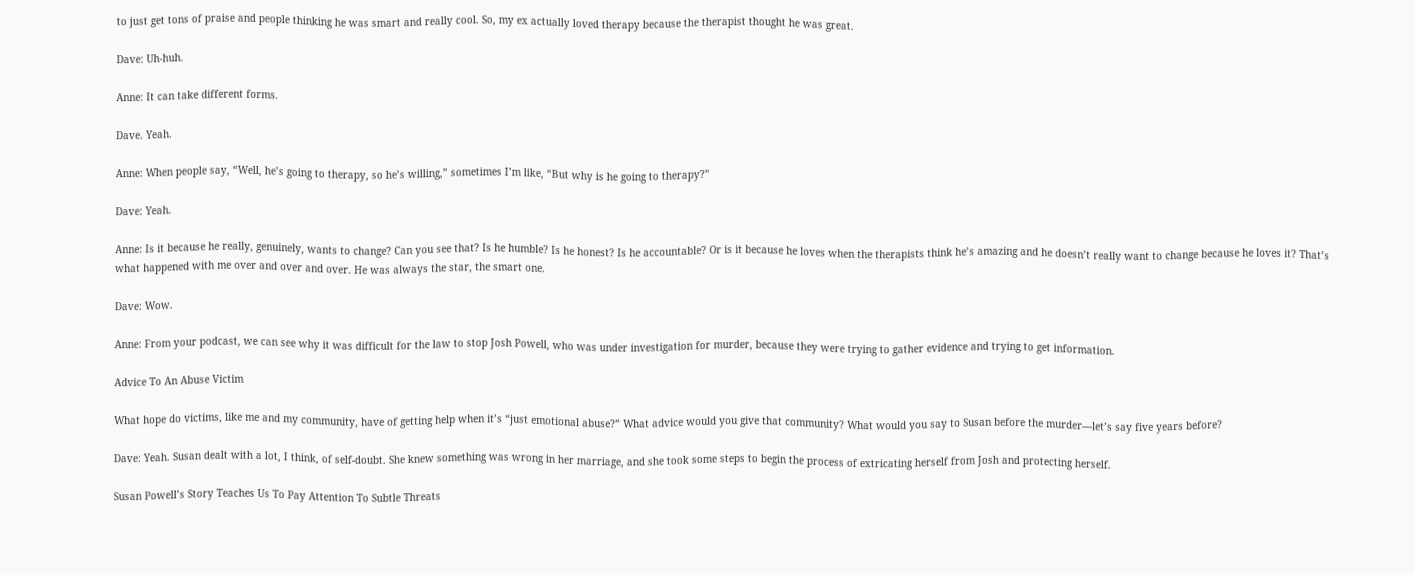to just get tons of praise and people thinking he was smart and really cool. So, my ex actually loved therapy because the therapist thought he was great.

Dave: Uh-huh.

Anne: It can take different forms.

Dave. Yeah.

Anne: When people say, “Well, he’s going to therapy, so he’s willing,” sometimes I’m like, “But why is he going to therapy?”

Dave: Yeah.

Anne: Is it because he really, genuinely, wants to change? Can you see that? Is he humble? Is he honest? Is he accountable? Or is it because he loves when the therapists think he’s amazing and he doesn’t really want to change because he loves it? That’s what happened with me over and over and over. He was always the star, the smart one.

Dave: Wow.

Anne: From your podcast, we can see why it was difficult for the law to stop Josh Powell, who was under investigation for murder, because they were trying to gather evidence and trying to get information.

Advice To An Abuse Victim

What hope do victims, like me and my community, have of getting help when it’s “just emotional abuse?” What advice would you give that community? What would you say to Susan before the murder—let’s say five years before?

Dave: Yeah. Susan dealt with a lot, I think, of self-doubt. She knew something was wrong in her marriage, and she took some steps to begin the process of extricating herself from Josh and protecting herself.

Susan Powell’s Story Teaches Us To Pay Attention To Subtle Threats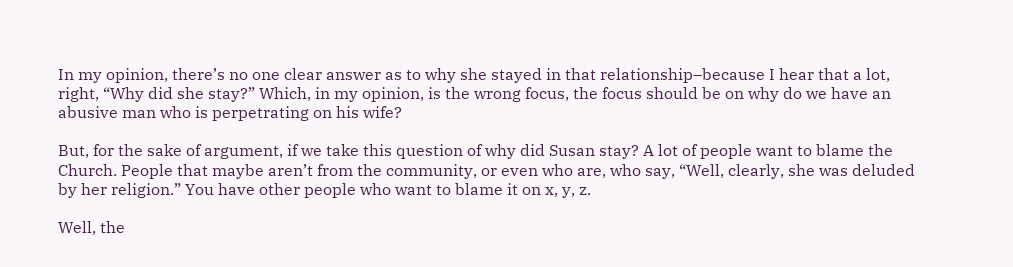In my opinion, there’s no one clear answer as to why she stayed in that relationship–because I hear that a lot, right, “Why did she stay?” Which, in my opinion, is the wrong focus, the focus should be on why do we have an abusive man who is perpetrating on his wife?

But, for the sake of argument, if we take this question of why did Susan stay? A lot of people want to blame the Church. People that maybe aren’t from the community, or even who are, who say, “Well, clearly, she was deluded by her religion.” You have other people who want to blame it on x, y, z.

Well, the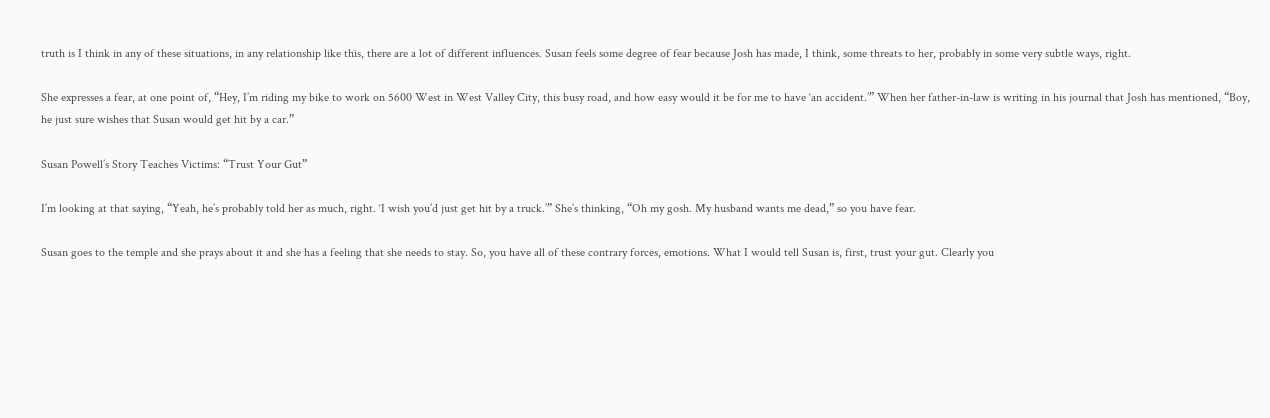truth is I think in any of these situations, in any relationship like this, there are a lot of different influences. Susan feels some degree of fear because Josh has made, I think, some threats to her, probably in some very subtle ways, right.

She expresses a fear, at one point of, “Hey, I’m riding my bike to work on 5600 West in West Valley City, this busy road, and how easy would it be for me to have ‘an accident.’” When her father-in-law is writing in his journal that Josh has mentioned, “Boy, he just sure wishes that Susan would get hit by a car.”

Susan Powell’s Story Teaches Victims: “Trust Your Gut”

I’m looking at that saying, “Yeah, he’s probably told her as much, right. ‘I wish you’d just get hit by a truck.’” She’s thinking, “Oh my gosh. My husband wants me dead,” so you have fear.

Susan goes to the temple and she prays about it and she has a feeling that she needs to stay. So, you have all of these contrary forces, emotions. What I would tell Susan is, first, trust your gut. Clearly you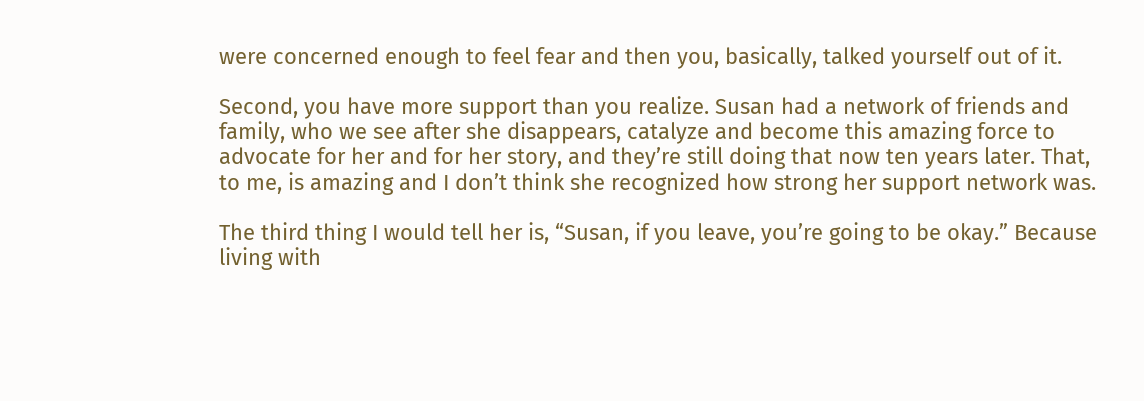were concerned enough to feel fear and then you, basically, talked yourself out of it.

Second, you have more support than you realize. Susan had a network of friends and family, who we see after she disappears, catalyze and become this amazing force to advocate for her and for her story, and they’re still doing that now ten years later. That, to me, is amazing and I don’t think she recognized how strong her support network was.

The third thing I would tell her is, “Susan, if you leave, you’re going to be okay.” Because living with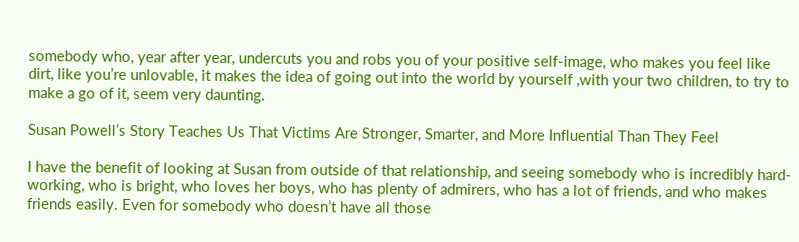somebody who, year after year, undercuts you and robs you of your positive self-image, who makes you feel like dirt, like you’re unlovable, it makes the idea of going out into the world by yourself ,with your two children, to try to make a go of it, seem very daunting.

Susan Powell’s Story Teaches Us That Victims Are Stronger, Smarter, and More Influential Than They Feel

I have the benefit of looking at Susan from outside of that relationship, and seeing somebody who is incredibly hard-working, who is bright, who loves her boys, who has plenty of admirers, who has a lot of friends, and who makes friends easily. Even for somebody who doesn’t have all those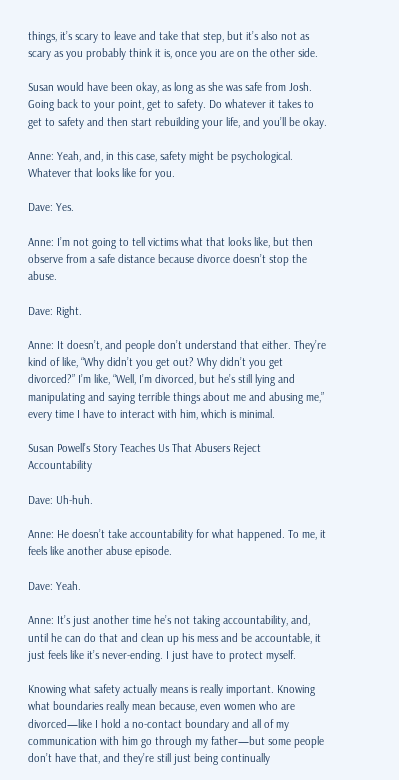things, it’s scary to leave and take that step, but it’s also not as scary as you probably think it is, once you are on the other side.

Susan would have been okay, as long as she was safe from Josh. Going back to your point, get to safety. Do whatever it takes to get to safety and then start rebuilding your life, and you’ll be okay.

Anne: Yeah, and, in this case, safety might be psychological. Whatever that looks like for you.

Dave: Yes.

Anne: I’m not going to tell victims what that looks like, but then observe from a safe distance because divorce doesn’t stop the abuse.

Dave: Right.

Anne: It doesn’t, and people don’t understand that either. They’re kind of like, “Why didn’t you get out? Why didn’t you get divorced?” I’m like, “Well, I’m divorced, but he’s still lying and manipulating and saying terrible things about me and abusing me,” every time I have to interact with him, which is minimal.

Susan Powell’s Story Teaches Us That Abusers Reject Accountability

Dave: Uh-huh.

Anne: He doesn’t take accountability for what happened. To me, it feels like another abuse episode.

Dave: Yeah.

Anne: It’s just another time he’s not taking accountability, and, until he can do that and clean up his mess and be accountable, it just feels like it’s never-ending. I just have to protect myself.

Knowing what safety actually means is really important. Knowing what boundaries really mean because, even women who are divorced—like I hold a no-contact boundary and all of my communication with him go through my father—but some people don’t have that, and they’re still just being continually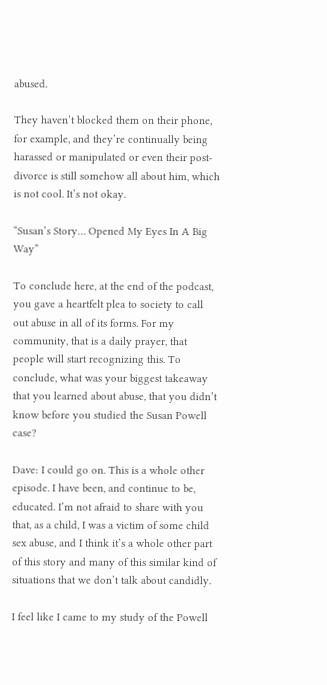abused.

They haven’t blocked them on their phone, for example, and they’re continually being harassed or manipulated or even their post-divorce is still somehow all about him, which is not cool. It’s not okay.

“Susan’s Story… Opened My Eyes In A Big Way”

To conclude here, at the end of the podcast, you gave a heartfelt plea to society to call out abuse in all of its forms. For my community, that is a daily prayer, that people will start recognizing this. To conclude, what was your biggest takeaway that you learned about abuse, that you didn’t know before you studied the Susan Powell case?

Dave: I could go on. This is a whole other episode. I have been, and continue to be, educated. I’m not afraid to share with you that, as a child, I was a victim of some child sex abuse, and I think it’s a whole other part of this story and many of this similar kind of situations that we don’t talk about candidly.

I feel like I came to my study of the Powell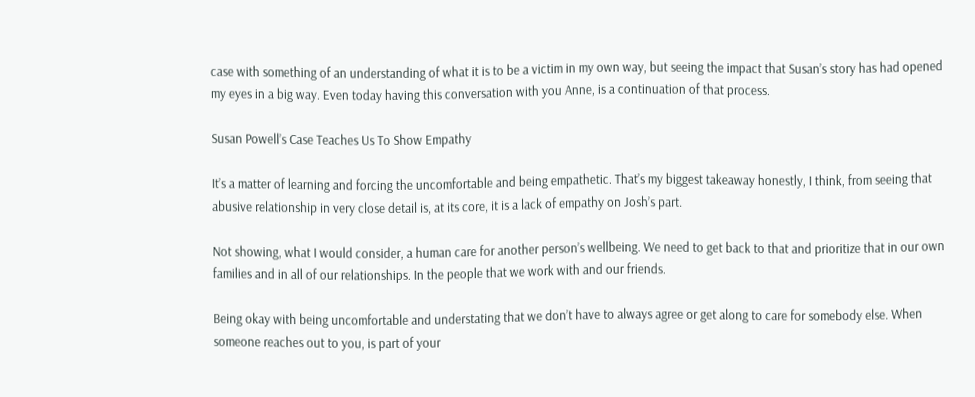case with something of an understanding of what it is to be a victim in my own way, but seeing the impact that Susan’s story has had opened my eyes in a big way. Even today having this conversation with you Anne, is a continuation of that process.

Susan Powell’s Case Teaches Us To Show Empathy

It’s a matter of learning and forcing the uncomfortable and being empathetic. That’s my biggest takeaway honestly, I think, from seeing that abusive relationship in very close detail is, at its core, it is a lack of empathy on Josh’s part.

Not showing, what I would consider, a human care for another person’s wellbeing. We need to get back to that and prioritize that in our own families and in all of our relationships. In the people that we work with and our friends.

Being okay with being uncomfortable and understating that we don’t have to always agree or get along to care for somebody else. When someone reaches out to you, is part of your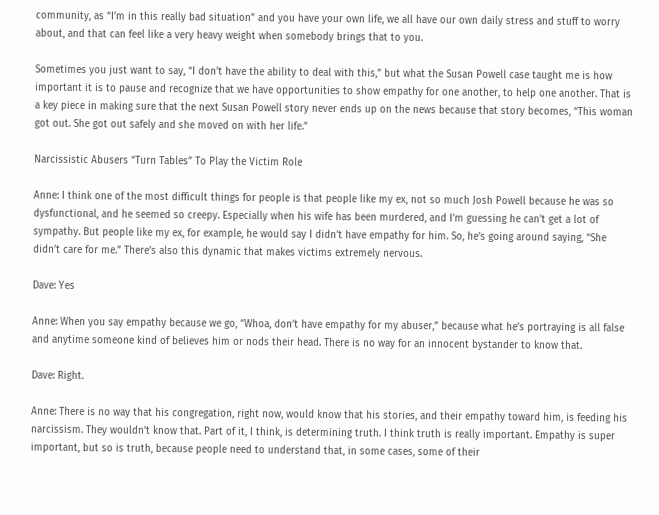community, as “I’m in this really bad situation” and you have your own life, we all have our own daily stress and stuff to worry about, and that can feel like a very heavy weight when somebody brings that to you.

Sometimes you just want to say, “I don’t have the ability to deal with this,” but what the Susan Powell case taught me is how important it is to pause and recognize that we have opportunities to show empathy for one another, to help one another. That is a key piece in making sure that the next Susan Powell story never ends up on the news because that story becomes, “This woman got out. She got out safely and she moved on with her life.”

Narcissistic Abusers “Turn Tables” To Play the Victim Role

Anne: I think one of the most difficult things for people is that people like my ex, not so much Josh Powell because he was so dysfunctional, and he seemed so creepy. Especially when his wife has been murdered, and I’m guessing he can’t get a lot of sympathy. But people like my ex, for example, he would say I didn’t have empathy for him. So, he’s going around saying, “She didn’t care for me.” There’s also this dynamic that makes victims extremely nervous.

Dave: Yes

Anne: When you say empathy because we go, “Whoa, don’t have empathy for my abuser,” because what he’s portraying is all false and anytime someone kind of believes him or nods their head. There is no way for an innocent bystander to know that.

Dave: Right.

Anne: There is no way that his congregation, right now, would know that his stories, and their empathy toward him, is feeding his narcissism. They wouldn’t know that. Part of it, I think, is determining truth. I think truth is really important. Empathy is super important, but so is truth, because people need to understand that, in some cases, some of their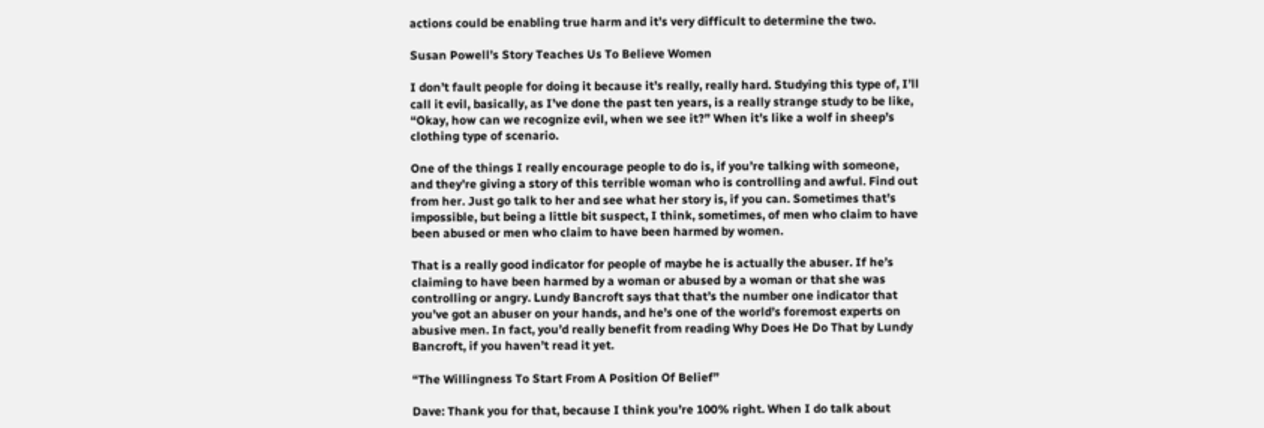actions could be enabling true harm and it’s very difficult to determine the two.

Susan Powell’s Story Teaches Us To Believe Women

I don’t fault people for doing it because it’s really, really hard. Studying this type of, I’ll call it evil, basically, as I’ve done the past ten years, is a really strange study to be like, “Okay, how can we recognize evil, when we see it?” When it’s like a wolf in sheep’s clothing type of scenario.

One of the things I really encourage people to do is, if you’re talking with someone, and they’re giving a story of this terrible woman who is controlling and awful. Find out from her. Just go talk to her and see what her story is, if you can. Sometimes that’s impossible, but being a little bit suspect, I think, sometimes, of men who claim to have been abused or men who claim to have been harmed by women.

That is a really good indicator for people of maybe he is actually the abuser. If he’s claiming to have been harmed by a woman or abused by a woman or that she was controlling or angry. Lundy Bancroft says that that’s the number one indicator that you’ve got an abuser on your hands, and he’s one of the world’s foremost experts on abusive men. In fact, you’d really benefit from reading Why Does He Do That by Lundy Bancroft, if you haven’t read it yet.

“The Willingness To Start From A Position Of Belief”

Dave: Thank you for that, because I think you’re 100% right. When I do talk about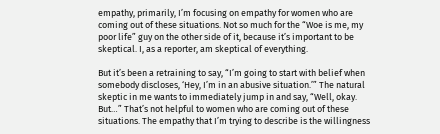empathy, primarily, I’m focusing on empathy for women who are coming out of these situations. Not so much for the “Woe is me, my poor life” guy on the other side of it, because it’s important to be skeptical. I, as a reporter, am skeptical of everything.

But it’s been a retraining to say, “I’m going to start with belief when somebody discloses, ‘Hey, I’m in an abusive situation.’” The natural skeptic in me wants to immediately jump in and say, “Well, okay. But…” That’s not helpful to women who are coming out of these situations. The empathy that I’m trying to describe is the willingness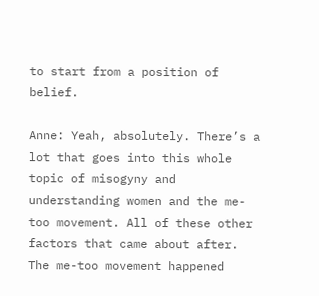to start from a position of belief.

Anne: Yeah, absolutely. There’s a lot that goes into this whole topic of misogyny and understanding women and the me-too movement. All of these other factors that came about after. The me-too movement happened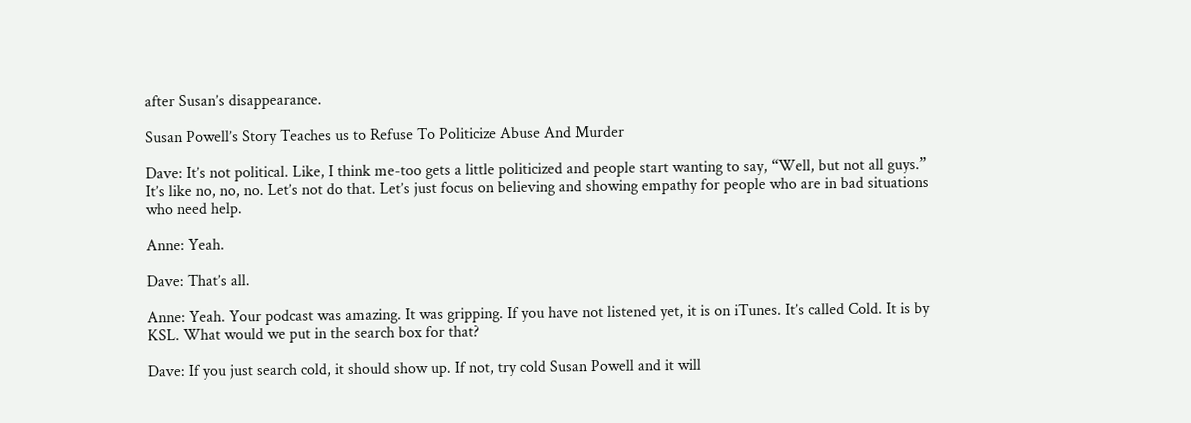after Susan’s disappearance.

Susan Powell’s Story Teaches us to Refuse To Politicize Abuse And Murder

Dave: It’s not political. Like, I think me-too gets a little politicized and people start wanting to say, “Well, but not all guys.” It’s like no, no, no. Let’s not do that. Let’s just focus on believing and showing empathy for people who are in bad situations who need help.

Anne: Yeah.

Dave: That’s all.

Anne: Yeah. Your podcast was amazing. It was gripping. If you have not listened yet, it is on iTunes. It’s called Cold. It is by KSL. What would we put in the search box for that?

Dave: If you just search cold, it should show up. If not, try cold Susan Powell and it will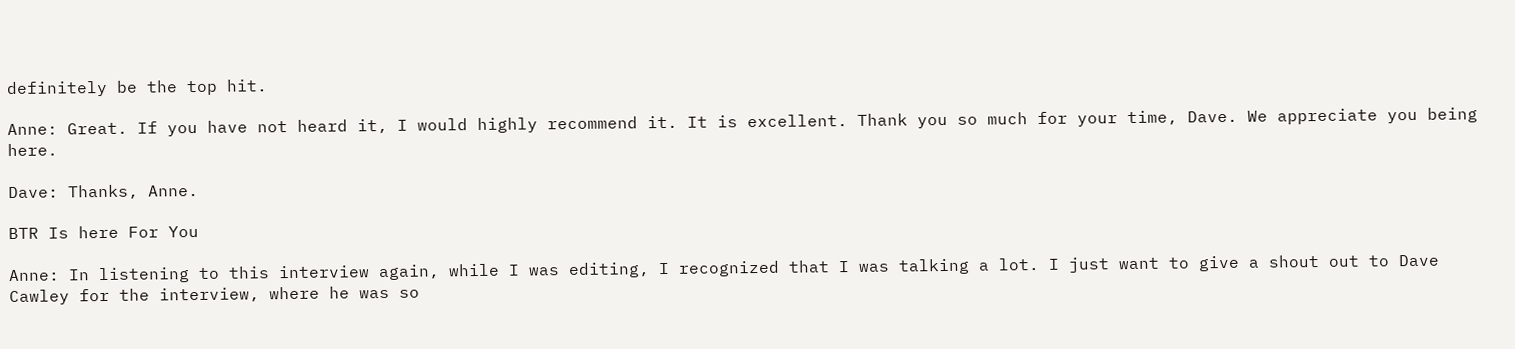definitely be the top hit.

Anne: Great. If you have not heard it, I would highly recommend it. It is excellent. Thank you so much for your time, Dave. We appreciate you being here.

Dave: Thanks, Anne.

BTR Is here For You

Anne: In listening to this interview again, while I was editing, I recognized that I was talking a lot. I just want to give a shout out to Dave Cawley for the interview, where he was so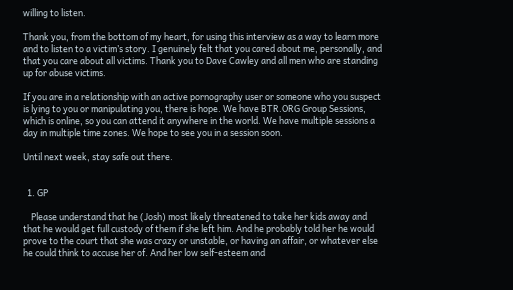willing to listen.

Thank you, from the bottom of my heart, for using this interview as a way to learn more and to listen to a victim’s story. I genuinely felt that you cared about me, personally, and that you care about all victims. Thank you to Dave Cawley and all men who are standing up for abuse victims.

If you are in a relationship with an active pornography user or someone who you suspect is lying to you or manipulating you, there is hope. We have BTR.ORG Group Sessions, which is online, so you can attend it anywhere in the world. We have multiple sessions a day in multiple time zones. We hope to see you in a session soon.

Until next week, stay safe out there.


  1. GP

    Please understand that he (Josh) most likely threatened to take her kids away and that he would get full custody of them if she left him. And he probably told her he would prove to the court that she was crazy or unstable, or having an affair, or whatever else he could think to accuse her of. And her low self-esteem and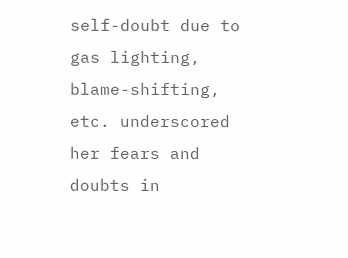self-doubt due to gas lighting, blame-shifting, etc. underscored her fears and doubts in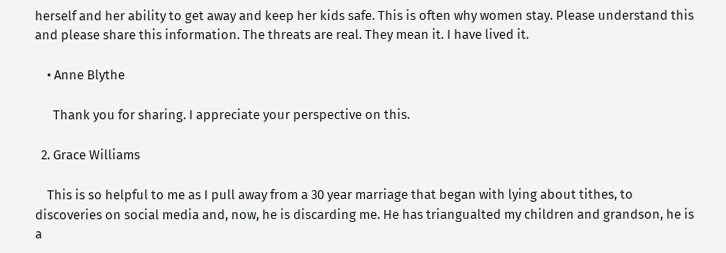herself and her ability to get away and keep her kids safe. This is often why women stay. Please understand this and please share this information. The threats are real. They mean it. I have lived it.

    • Anne Blythe

      Thank you for sharing. I appreciate your perspective on this.

  2. Grace Williams

    This is so helpful to me as I pull away from a 30 year marriage that began with lying about tithes, to discoveries on social media and, now, he is discarding me. He has triangualted my children and grandson, he is a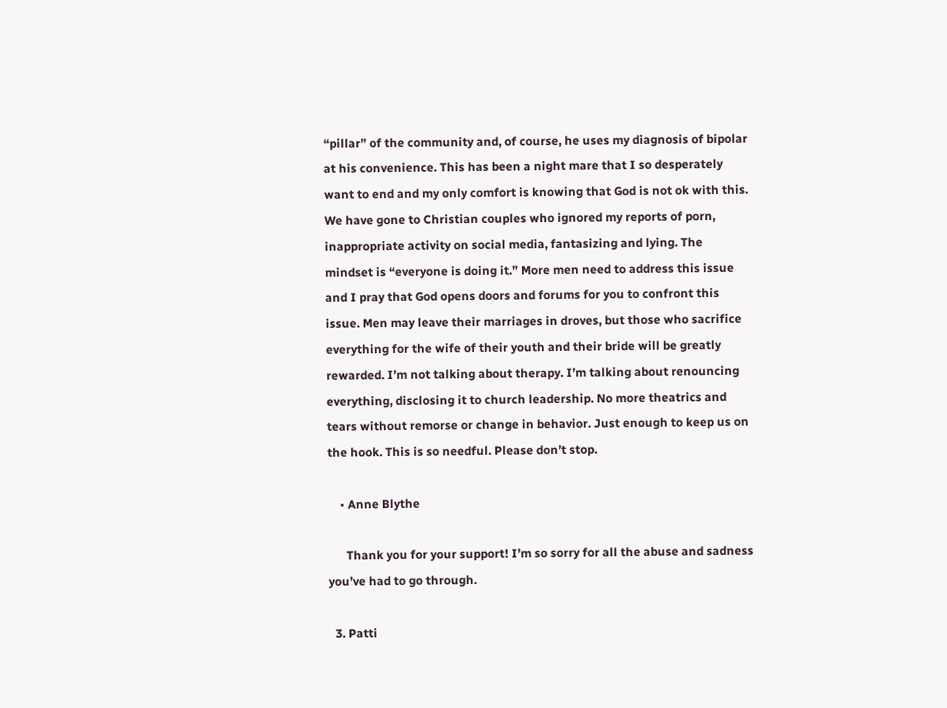“pillar” of the community and, of course, he uses my diagnosis of bipolar at his convenience. This has been a night mare that I so desperately want to end and my only comfort is knowing that God is not ok with this. We have gone to Christian couples who ignored my reports of porn, inappropriate activity on social media, fantasizing and lying. The mindset is “everyone is doing it.” More men need to address this issue and I pray that God opens doors and forums for you to confront this issue. Men may leave their marriages in droves, but those who sacrifice everything for the wife of their youth and their bride will be greatly rewarded. I’m not talking about therapy. I’m talking about renouncing everything, disclosing it to church leadership. No more theatrics and tears without remorse or change in behavior. Just enough to keep us on the hook. This is so needful. Please don’t stop.

    • Anne Blythe

      Thank you for your support! I’m so sorry for all the abuse and sadness you’ve had to go through.

  3. Patti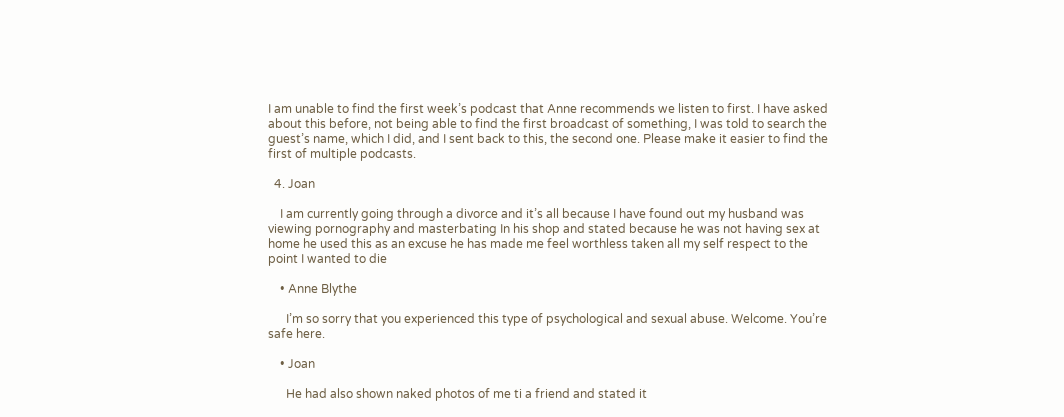I am unable to find the first week’s podcast that Anne recommends we listen to first. I have asked about this before, not being able to find the first broadcast of something, I was told to search the guest’s name, which I did, and I sent back to this, the second one. Please make it easier to find the first of multiple podcasts.

  4. Joan

    I am currently going through a divorce and it’s all because I have found out my husband was viewing pornography and masterbating In his shop and stated because he was not having sex at home he used this as an excuse he has made me feel worthless taken all my self respect to the point I wanted to die

    • Anne Blythe

      I’m so sorry that you experienced this type of psychological and sexual abuse. Welcome. You’re safe here.

    • Joan

      He had also shown naked photos of me ti a friend and stated it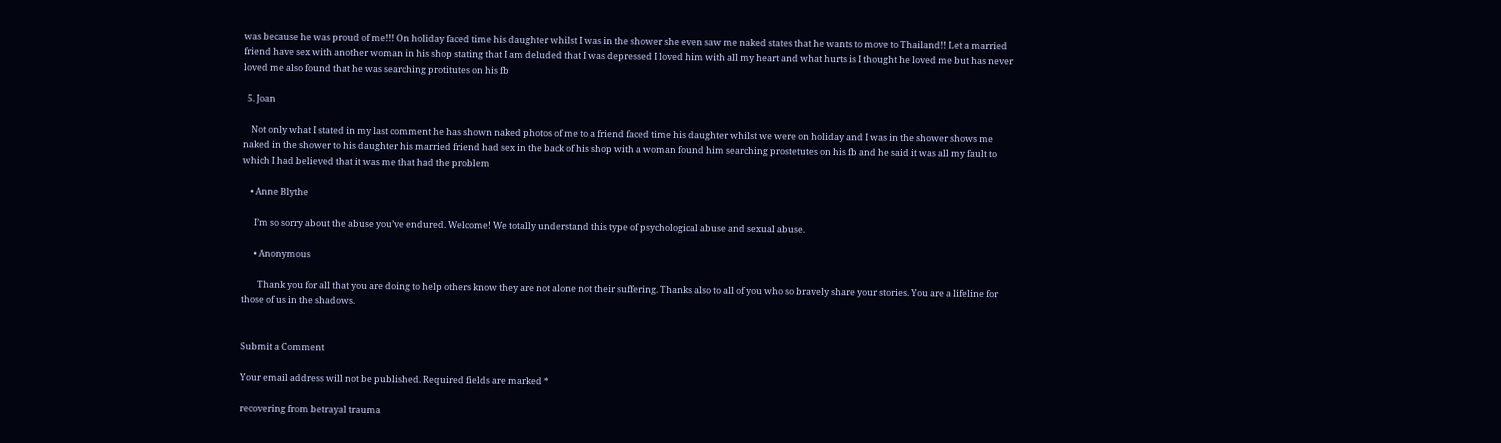was because he was proud of me!!! On holiday faced time his daughter whilst I was in the shower she even saw me naked states that he wants to move to Thailand!! Let a married friend have sex with another woman in his shop stating that I am deluded that I was depressed I loved him with all my heart and what hurts is I thought he loved me but has never loved me also found that he was searching protitutes on his fb

  5. Joan

    Not only what I stated in my last comment he has shown naked photos of me to a friend faced time his daughter whilst we were on holiday and I was in the shower shows me naked in the shower to his daughter his married friend had sex in the back of his shop with a woman found him searching prostetutes on his fb and he said it was all my fault to which I had believed that it was me that had the problem

    • Anne Blythe

      I’m so sorry about the abuse you’ve endured. Welcome! We totally understand this type of psychological abuse and sexual abuse.

      • Anonymous

        Thank you for all that you are doing to help others know they are not alone not their suffering. Thanks also to all of you who so bravely share your stories. You are a lifeline for those of us in the shadows.


Submit a Comment

Your email address will not be published. Required fields are marked *

recovering from betrayal trauma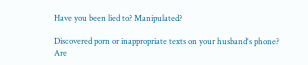Have you been lied to? Manipulated?

Discovered porn or inappropriate texts on your husband's phone?
Are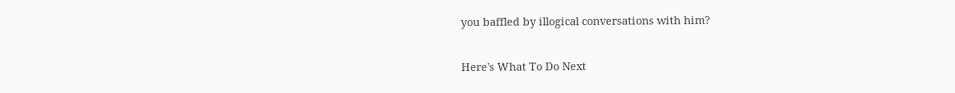you baffled by illogical conversations with him?

Here's What To Do Next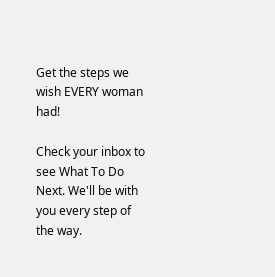Get the steps we wish EVERY woman had!

Check your inbox to see What To Do Next. We'll be with you every step of the way.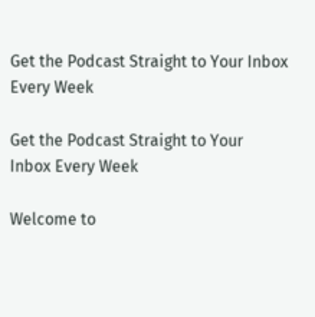Get the Podcast Straight to Your Inbox Every Week

Get the Podcast Straight to Your
Inbox Every Week

Welcome to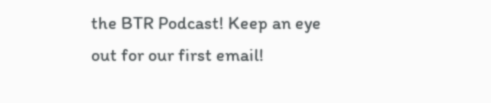the BTR Podcast! Keep an eye out for our first email!